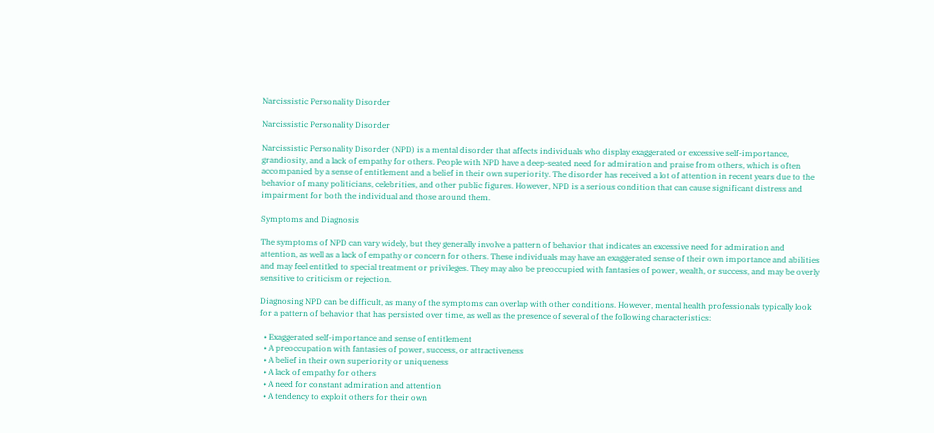Narcissistic Personality Disorder

Narcissistic Personality Disorder

Narcissistic Personality Disorder (NPD) is a mental disorder that affects individuals who display exaggerated or excessive self-importance, grandiosity, and a lack of empathy for others. People with NPD have a deep-seated need for admiration and praise from others, which is often accompanied by a sense of entitlement and a belief in their own superiority. The disorder has received a lot of attention in recent years due to the behavior of many politicians, celebrities, and other public figures. However, NPD is a serious condition that can cause significant distress and impairment for both the individual and those around them.

Symptoms and Diagnosis

The symptoms of NPD can vary widely, but they generally involve a pattern of behavior that indicates an excessive need for admiration and attention, as well as a lack of empathy or concern for others. These individuals may have an exaggerated sense of their own importance and abilities and may feel entitled to special treatment or privileges. They may also be preoccupied with fantasies of power, wealth, or success, and may be overly sensitive to criticism or rejection.

Diagnosing NPD can be difficult, as many of the symptoms can overlap with other conditions. However, mental health professionals typically look for a pattern of behavior that has persisted over time, as well as the presence of several of the following characteristics:

  • Exaggerated self-importance and sense of entitlement
  • A preoccupation with fantasies of power, success, or attractiveness
  • A belief in their own superiority or uniqueness
  • A lack of empathy for others
  • A need for constant admiration and attention
  • A tendency to exploit others for their own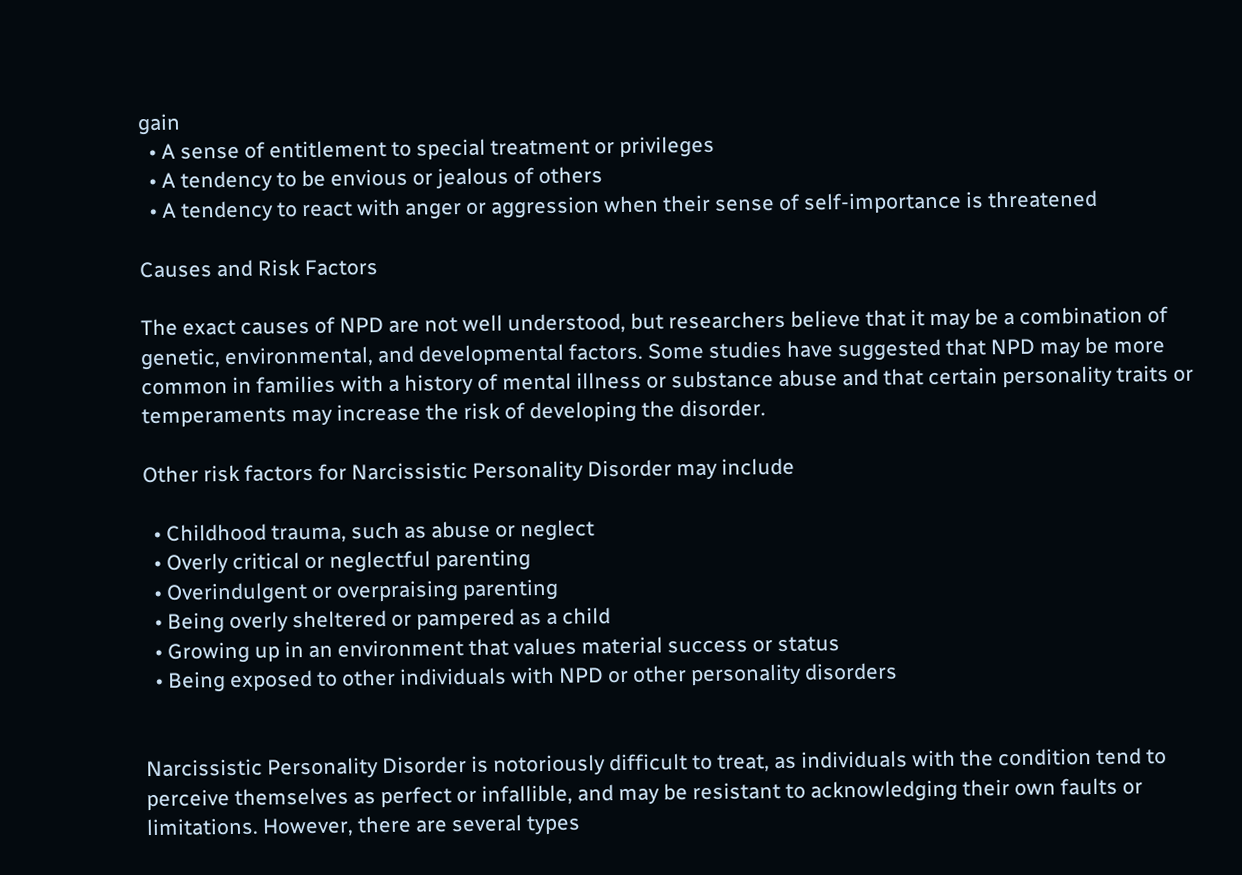gain
  • A sense of entitlement to special treatment or privileges
  • A tendency to be envious or jealous of others
  • A tendency to react with anger or aggression when their sense of self-importance is threatened

Causes and Risk Factors

The exact causes of NPD are not well understood, but researchers believe that it may be a combination of genetic, environmental, and developmental factors. Some studies have suggested that NPD may be more common in families with a history of mental illness or substance abuse and that certain personality traits or temperaments may increase the risk of developing the disorder.

Other risk factors for Narcissistic Personality Disorder may include

  • Childhood trauma, such as abuse or neglect
  • Overly critical or neglectful parenting
  • Overindulgent or overpraising parenting
  • Being overly sheltered or pampered as a child
  • Growing up in an environment that values material success or status
  • Being exposed to other individuals with NPD or other personality disorders


Narcissistic Personality Disorder is notoriously difficult to treat, as individuals with the condition tend to perceive themselves as perfect or infallible, and may be resistant to acknowledging their own faults or limitations. However, there are several types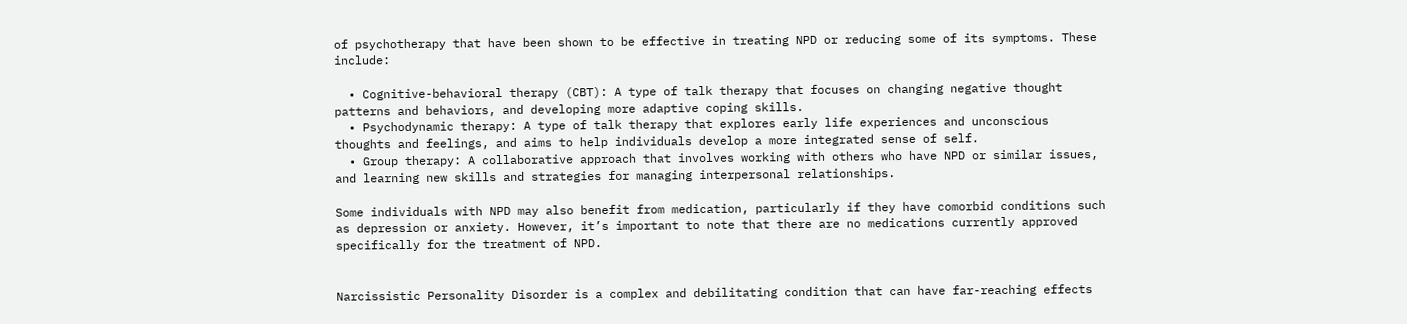of psychotherapy that have been shown to be effective in treating NPD or reducing some of its symptoms. These include:

  • Cognitive-behavioral therapy (CBT): A type of talk therapy that focuses on changing negative thought patterns and behaviors, and developing more adaptive coping skills.
  • Psychodynamic therapy: A type of talk therapy that explores early life experiences and unconscious thoughts and feelings, and aims to help individuals develop a more integrated sense of self.
  • Group therapy: A collaborative approach that involves working with others who have NPD or similar issues, and learning new skills and strategies for managing interpersonal relationships.

Some individuals with NPD may also benefit from medication, particularly if they have comorbid conditions such as depression or anxiety. However, it’s important to note that there are no medications currently approved specifically for the treatment of NPD.


Narcissistic Personality Disorder is a complex and debilitating condition that can have far-reaching effects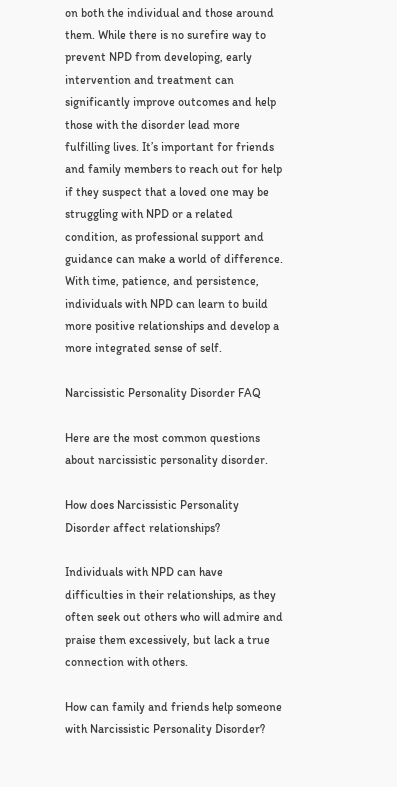on both the individual and those around them. While there is no surefire way to prevent NPD from developing, early intervention and treatment can significantly improve outcomes and help those with the disorder lead more fulfilling lives. It’s important for friends and family members to reach out for help if they suspect that a loved one may be struggling with NPD or a related condition, as professional support and guidance can make a world of difference. With time, patience, and persistence, individuals with NPD can learn to build more positive relationships and develop a more integrated sense of self.

Narcissistic Personality Disorder FAQ

Here are the most common questions about narcissistic personality disorder.

How does Narcissistic Personality Disorder affect relationships?

Individuals with NPD can have difficulties in their relationships, as they often seek out others who will admire and praise them excessively, but lack a true connection with others.

How can family and friends help someone with Narcissistic Personality Disorder?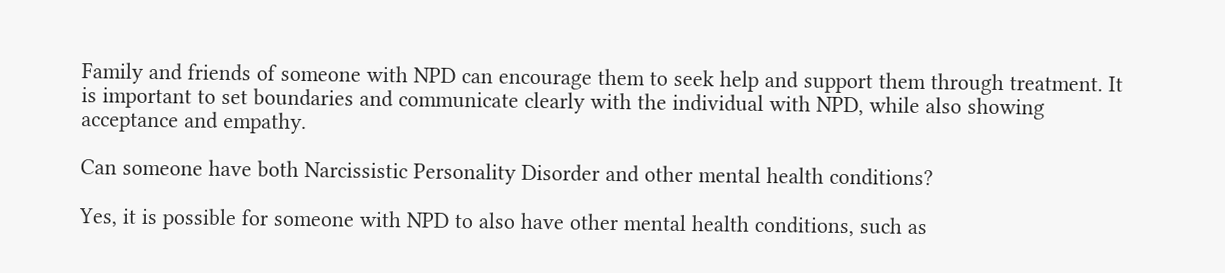Family and friends of someone with NPD can encourage them to seek help and support them through treatment. It is important to set boundaries and communicate clearly with the individual with NPD, while also showing acceptance and empathy.

Can someone have both Narcissistic Personality Disorder and other mental health conditions?

Yes, it is possible for someone with NPD to also have other mental health conditions, such as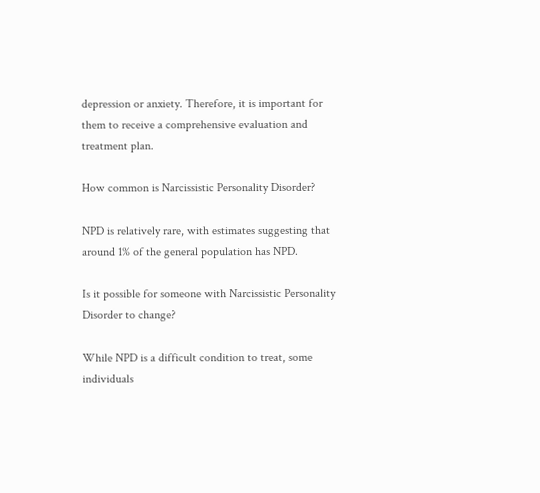depression or anxiety. Therefore, it is important for them to receive a comprehensive evaluation and treatment plan.

How common is Narcissistic Personality Disorder?

NPD is relatively rare, with estimates suggesting that around 1% of the general population has NPD.

Is it possible for someone with Narcissistic Personality Disorder to change?

While NPD is a difficult condition to treat, some individuals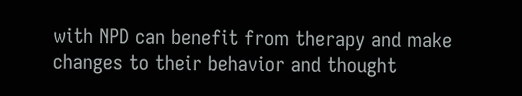with NPD can benefit from therapy and make changes to their behavior and thought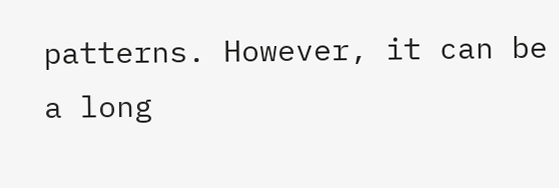patterns. However, it can be a long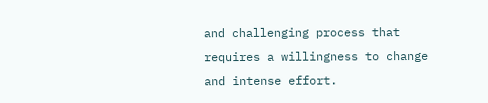and challenging process that requires a willingness to change and intense effort.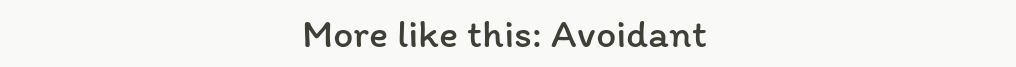More like this: Avoidant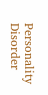Personality Disorder